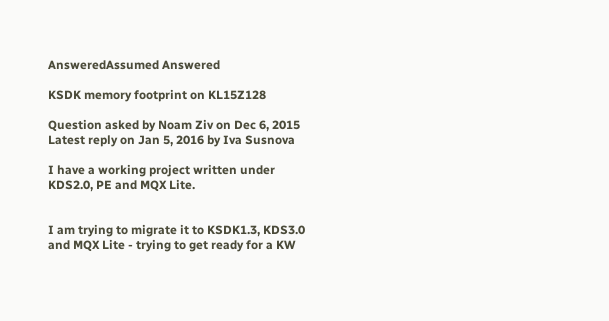AnsweredAssumed Answered

KSDK memory footprint on KL15Z128

Question asked by Noam Ziv on Dec 6, 2015
Latest reply on Jan 5, 2016 by Iva Susnova

I have a working project written under KDS2.0, PE and MQX Lite.


I am trying to migrate it to KSDK1.3, KDS3.0 and MQX Lite - trying to get ready for a KW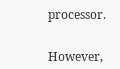processor.


However,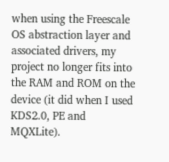when using the Freescale OS abstraction layer and associated drivers, my project no longer fits into the RAM and ROM on the device (it did when I used KDS2.0, PE and MQXLite).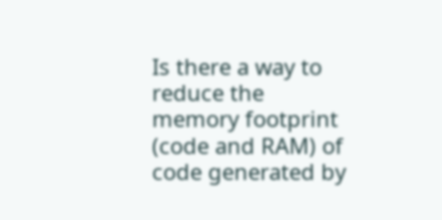Is there a way to reduce the memory footprint (code and RAM) of code generated by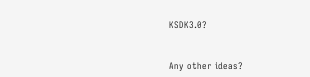KSDK3.0?


Any other ideas?